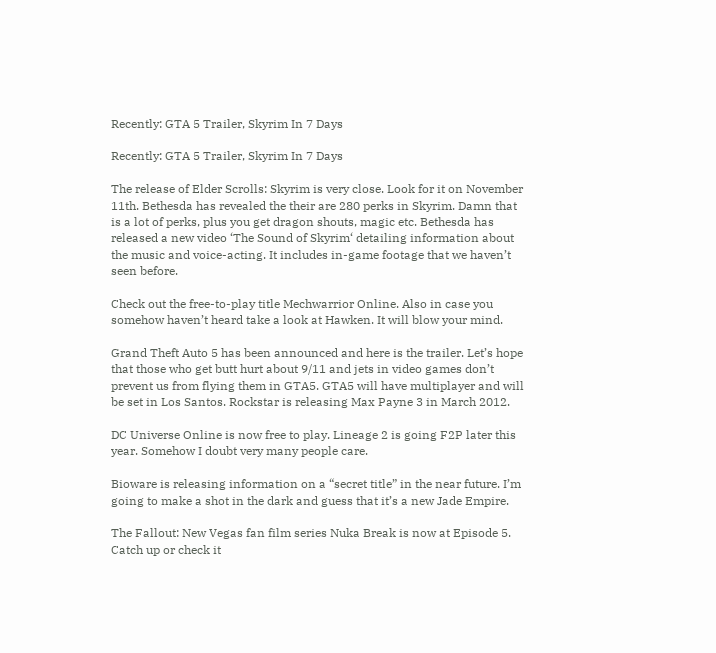Recently: GTA 5 Trailer, Skyrim In 7 Days

Recently: GTA 5 Trailer, Skyrim In 7 Days

The release of Elder Scrolls: Skyrim is very close. Look for it on November 11th. Bethesda has revealed the their are 280 perks in Skyrim. Damn that is a lot of perks, plus you get dragon shouts, magic etc. Bethesda has released a new video ‘The Sound of Skyrim‘ detailing information about the music and voice-acting. It includes in-game footage that we haven’t seen before.

Check out the free-to-play title Mechwarrior Online. Also in case you somehow haven’t heard take a look at Hawken. It will blow your mind.

Grand Theft Auto 5 has been announced and here is the trailer. Let’s hope that those who get butt hurt about 9/11 and jets in video games don’t prevent us from flying them in GTA5. GTA5 will have multiplayer and will be set in Los Santos. Rockstar is releasing Max Payne 3 in March 2012.

DC Universe Online is now free to play. Lineage 2 is going F2P later this year. Somehow I doubt very many people care.

Bioware is releasing information on a “secret title” in the near future. I’m going to make a shot in the dark and guess that it’s a new Jade Empire.

The Fallout: New Vegas fan film series Nuka Break is now at Episode 5. Catch up or check it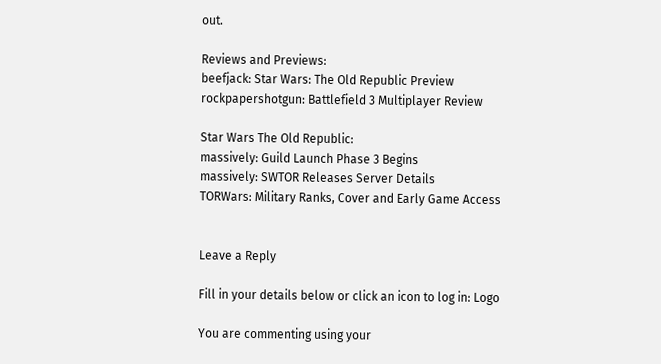out.

Reviews and Previews:
beefjack: Star Wars: The Old Republic Preview
rockpapershotgun: Battlefield 3 Multiplayer Review

Star Wars The Old Republic:
massively: Guild Launch Phase 3 Begins
massively: SWTOR Releases Server Details
TORWars: Military Ranks, Cover and Early Game Access


Leave a Reply

Fill in your details below or click an icon to log in: Logo

You are commenting using your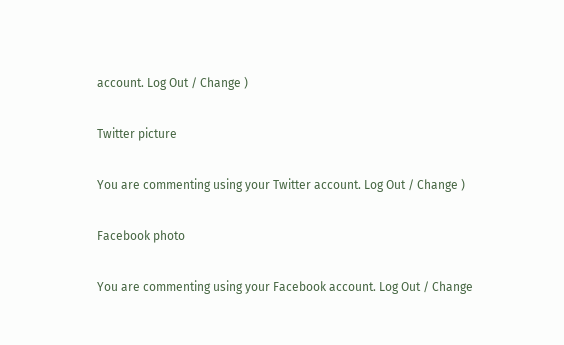account. Log Out / Change )

Twitter picture

You are commenting using your Twitter account. Log Out / Change )

Facebook photo

You are commenting using your Facebook account. Log Out / Change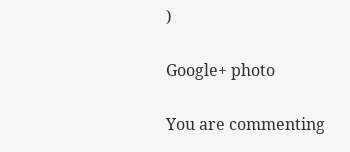)

Google+ photo

You are commenting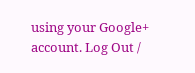using your Google+ account. Log Out /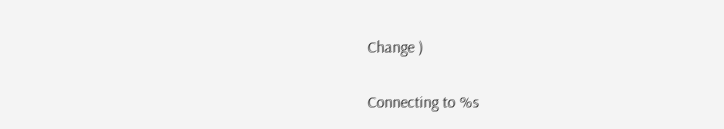Change )

Connecting to %s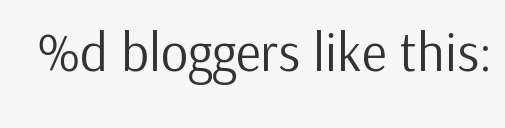%d bloggers like this: